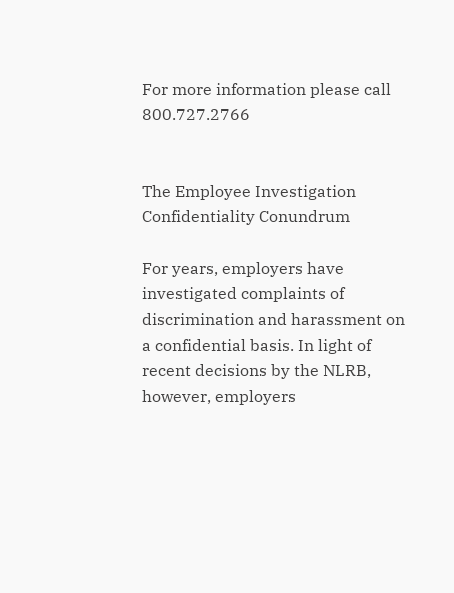For more information please call  800.727.2766


The Employee Investigation Confidentiality Conundrum

For years, employers have investigated complaints of discrimination and harassment on a confidential basis. In light of recent decisions by the NLRB, however, employers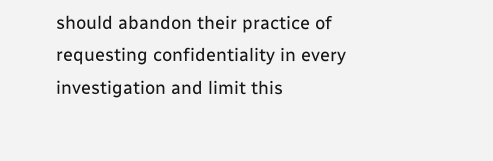should abandon their practice of requesting confidentiality in every investigation and limit this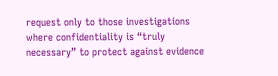request only to those investigations where confidentiality is “truly necessary” to protect against evidence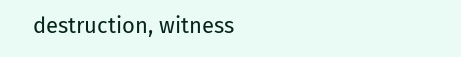destruction, witness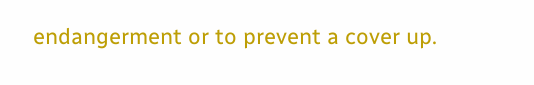endangerment or to prevent a cover up.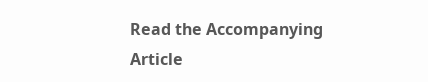Read the Accompanying Article